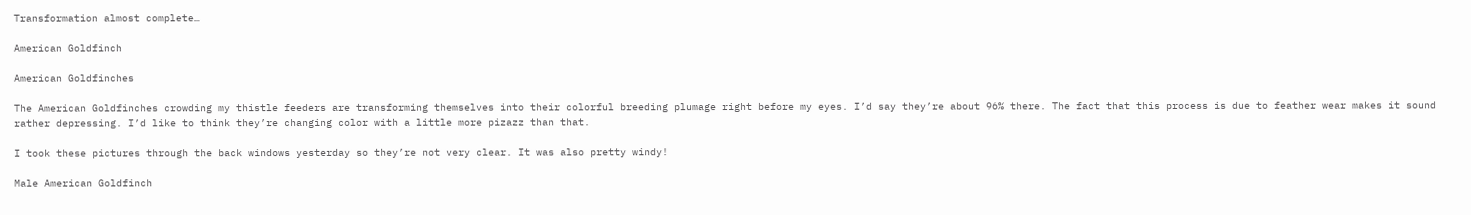Transformation almost complete…

American Goldfinch

American Goldfinches

The American Goldfinches crowding my thistle feeders are transforming themselves into their colorful breeding plumage right before my eyes. I’d say they’re about 96% there. The fact that this process is due to feather wear makes it sound rather depressing. I’d like to think they’re changing color with a little more pizazz than that.

I took these pictures through the back windows yesterday so they’re not very clear. It was also pretty windy!

Male American Goldfinch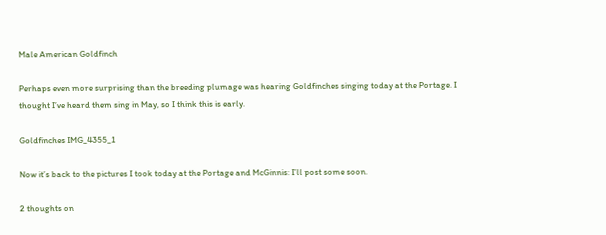Male American Goldfinch

Perhaps even more surprising than the breeding plumage was hearing Goldfinches singing today at the Portage. I thought I’ve heard them sing in May, so I think this is early.

Goldfinches IMG_4355_1

Now it’s back to the pictures I took today at the Portage and McGinnis: I’ll post some soon.

2 thoughts on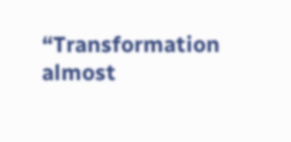“Transformation almost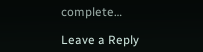complete…

Leave a Reply